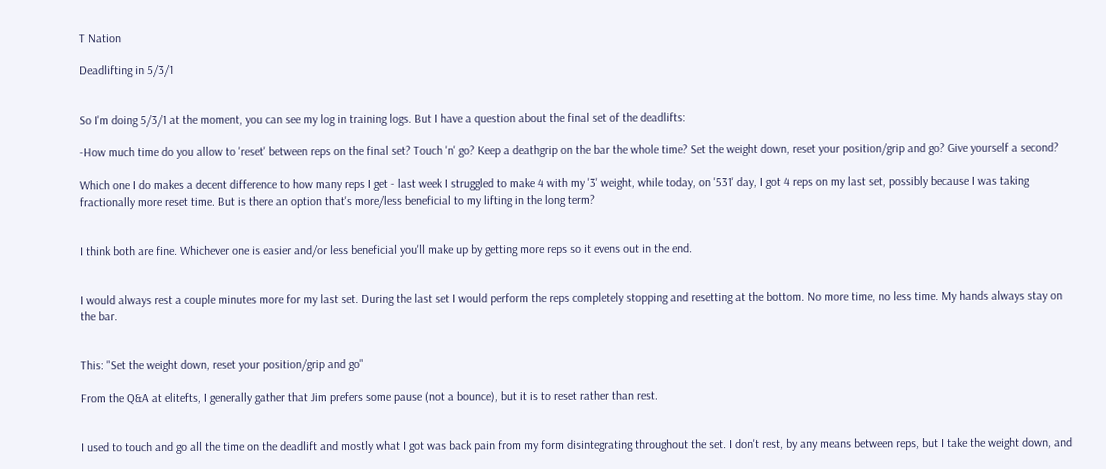T Nation

Deadlifting in 5/3/1


So I'm doing 5/3/1 at the moment, you can see my log in training logs. But I have a question about the final set of the deadlifts:

-How much time do you allow to 'reset' between reps on the final set? Touch 'n' go? Keep a deathgrip on the bar the whole time? Set the weight down, reset your position/grip and go? Give yourself a second?

Which one I do makes a decent difference to how many reps I get - last week I struggled to make 4 with my '3' weight, while today, on '531' day, I got 4 reps on my last set, possibly because I was taking fractionally more reset time. But is there an option that's more/less beneficial to my lifting in the long term?


I think both are fine. Whichever one is easier and/or less beneficial you'll make up by getting more reps so it evens out in the end.


I would always rest a couple minutes more for my last set. During the last set I would perform the reps completely stopping and resetting at the bottom. No more time, no less time. My hands always stay on the bar.


This: "Set the weight down, reset your position/grip and go"

From the Q&A at elitefts, I generally gather that Jim prefers some pause (not a bounce), but it is to reset rather than rest.


I used to touch and go all the time on the deadlift and mostly what I got was back pain from my form disintegrating throughout the set. I don't rest, by any means between reps, but I take the weight down, and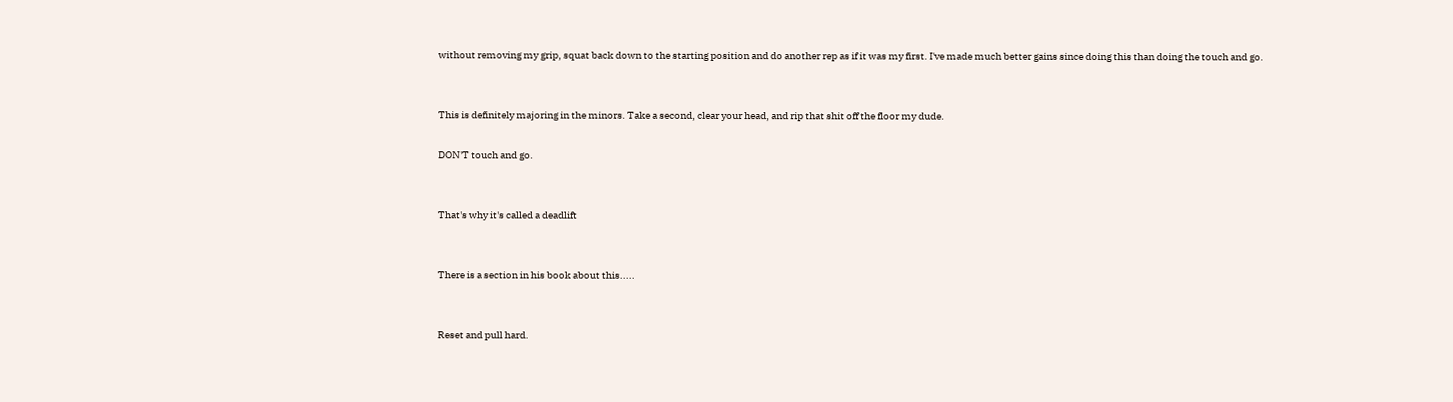without removing my grip, squat back down to the starting position and do another rep as if it was my first. I've made much better gains since doing this than doing the touch and go.


This is definitely majoring in the minors. Take a second, clear your head, and rip that shit off the floor my dude.

DON'T touch and go.


That's why it's called a deadlift


There is a section in his book about this.....


Reset and pull hard.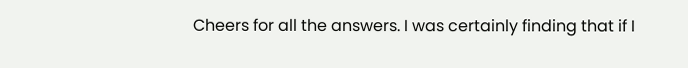Cheers for all the answers. I was certainly finding that if I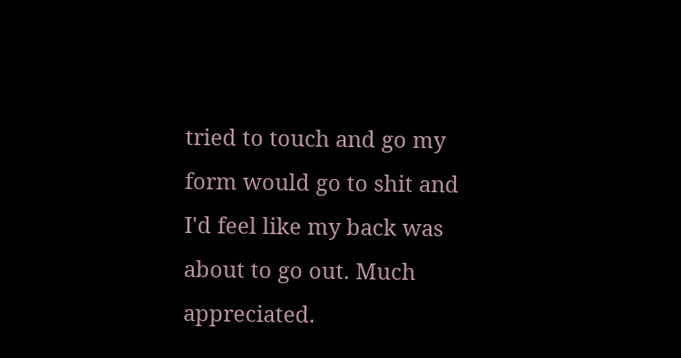tried to touch and go my form would go to shit and I'd feel like my back was about to go out. Much appreciated.